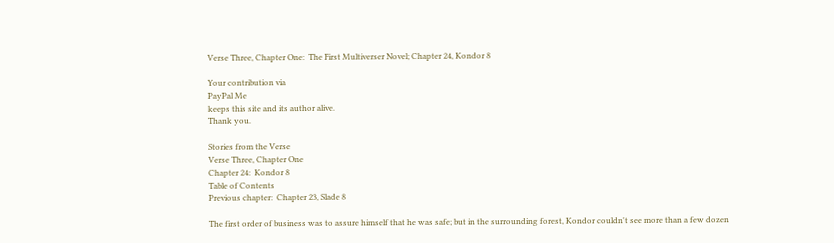Verse Three, Chapter One:  The First Multiverser Novel; Chapter 24, Kondor 8

Your contribution via
PayPal Me
keeps this site and its author alive.
Thank you.

Stories from the Verse
Verse Three, Chapter One
Chapter 24:  Kondor 8
Table of Contents
Previous chapter:  Chapter 23, Slade 8

The first order of business was to assure himself that he was safe; but in the surrounding forest, Kondor couldn't see more than a few dozen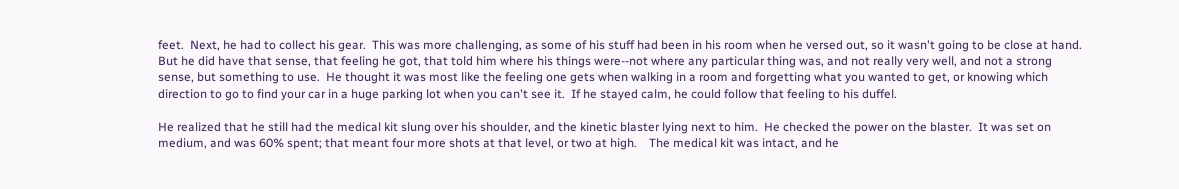feet.  Next, he had to collect his gear.  This was more challenging, as some of his stuff had been in his room when he versed out, so it wasn't going to be close at hand.  But he did have that sense, that feeling he got, that told him where his things were--not where any particular thing was, and not really very well, and not a strong sense, but something to use.  He thought it was most like the feeling one gets when walking in a room and forgetting what you wanted to get, or knowing which direction to go to find your car in a huge parking lot when you can't see it.  If he stayed calm, he could follow that feeling to his duffel.

He realized that he still had the medical kit slung over his shoulder, and the kinetic blaster lying next to him.  He checked the power on the blaster.  It was set on medium, and was 60% spent; that meant four more shots at that level, or two at high.    The medical kit was intact, and he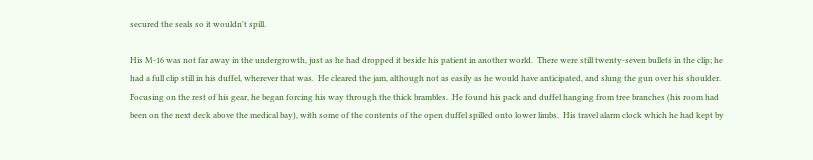secured the seals so it wouldn't spill.

His M-16 was not far away in the undergrowth, just as he had dropped it beside his patient in another world.  There were still twenty-seven bullets in the clip; he had a full clip still in his duffel, wherever that was.  He cleared the jam, although not as easily as he would have anticipated, and slung the gun over his shoulder.  Focusing on the rest of his gear, he began forcing his way through the thick brambles.  He found his pack and duffel hanging from tree branches (his room had been on the next deck above the medical bay), with some of the contents of the open duffel spilled onto lower limbs.  His travel alarm clock which he had kept by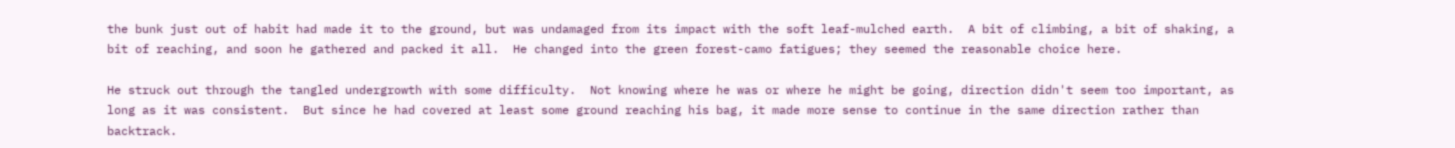the bunk just out of habit had made it to the ground, but was undamaged from its impact with the soft leaf-mulched earth.  A bit of climbing, a bit of shaking, a bit of reaching, and soon he gathered and packed it all.  He changed into the green forest-camo fatigues; they seemed the reasonable choice here.

He struck out through the tangled undergrowth with some difficulty.  Not knowing where he was or where he might be going, direction didn't seem too important, as long as it was consistent.  But since he had covered at least some ground reaching his bag, it made more sense to continue in the same direction rather than backtrack.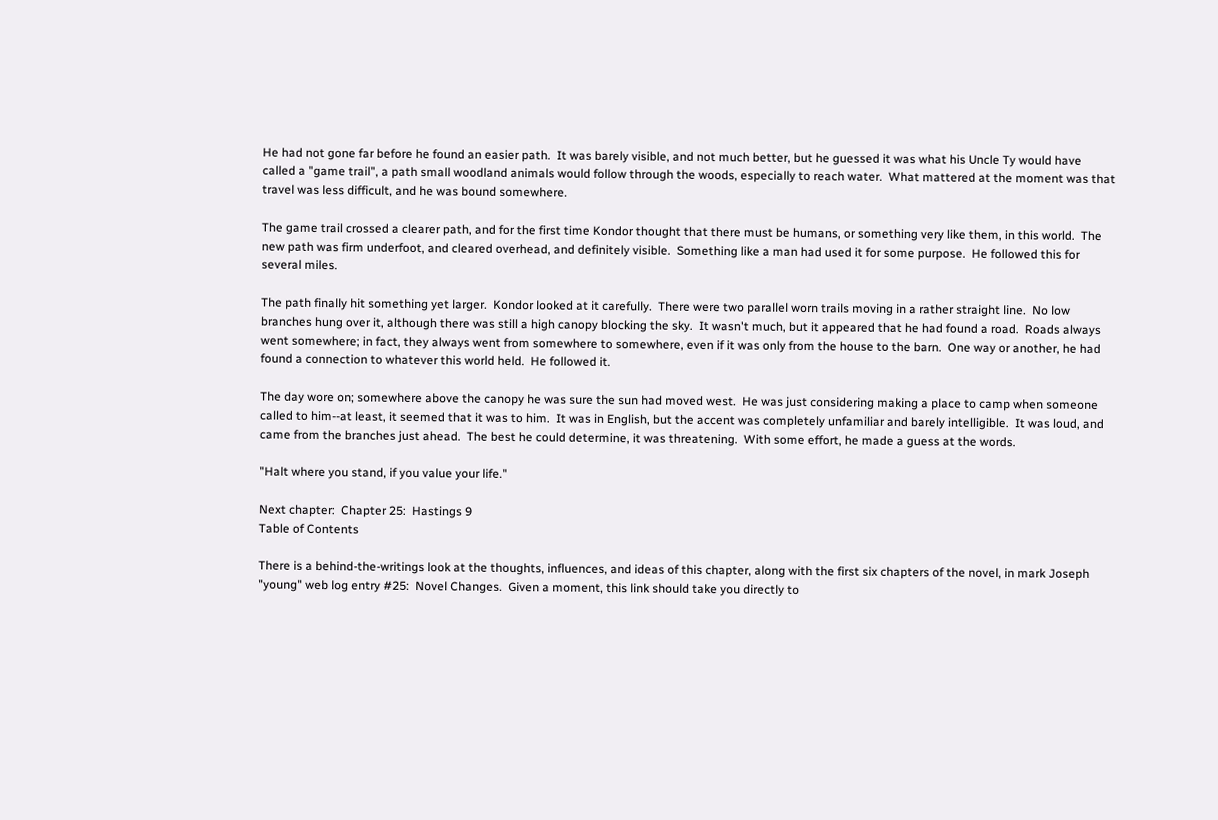He had not gone far before he found an easier path.  It was barely visible, and not much better, but he guessed it was what his Uncle Ty would have called a "game trail", a path small woodland animals would follow through the woods, especially to reach water.  What mattered at the moment was that travel was less difficult, and he was bound somewhere.

The game trail crossed a clearer path, and for the first time Kondor thought that there must be humans, or something very like them, in this world.  The new path was firm underfoot, and cleared overhead, and definitely visible.  Something like a man had used it for some purpose.  He followed this for several miles.

The path finally hit something yet larger.  Kondor looked at it carefully.  There were two parallel worn trails moving in a rather straight line.  No low branches hung over it, although there was still a high canopy blocking the sky.  It wasn't much, but it appeared that he had found a road.  Roads always went somewhere; in fact, they always went from somewhere to somewhere, even if it was only from the house to the barn.  One way or another, he had found a connection to whatever this world held.  He followed it.

The day wore on; somewhere above the canopy he was sure the sun had moved west.  He was just considering making a place to camp when someone called to him--at least, it seemed that it was to him.  It was in English, but the accent was completely unfamiliar and barely intelligible.  It was loud, and came from the branches just ahead.  The best he could determine, it was threatening.  With some effort, he made a guess at the words.

"Halt where you stand, if you value your life."

Next chapter:  Chapter 25:  Hastings 9
Table of Contents

There is a behind-the-writings look at the thoughts, influences, and ideas of this chapter, along with the first six chapters of the novel, in mark Joseph "young" web log entry #25:  Novel Changes.  Given a moment, this link should take you directly to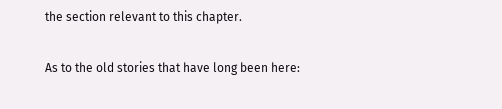the section relevant to this chapter.

As to the old stories that have long been here: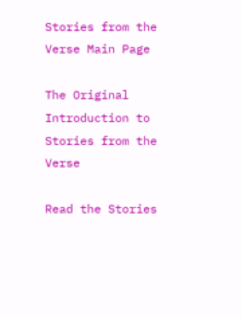Stories from the Verse Main Page

The Original Introduction to Stories from the Verse

Read the Stories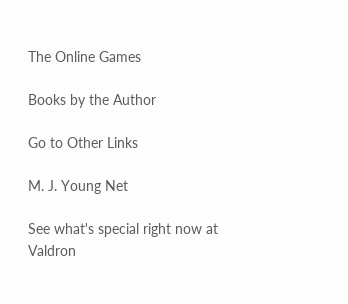The Online Games

Books by the Author

Go to Other Links

M. J. Young Net

See what's special right now at Valdron